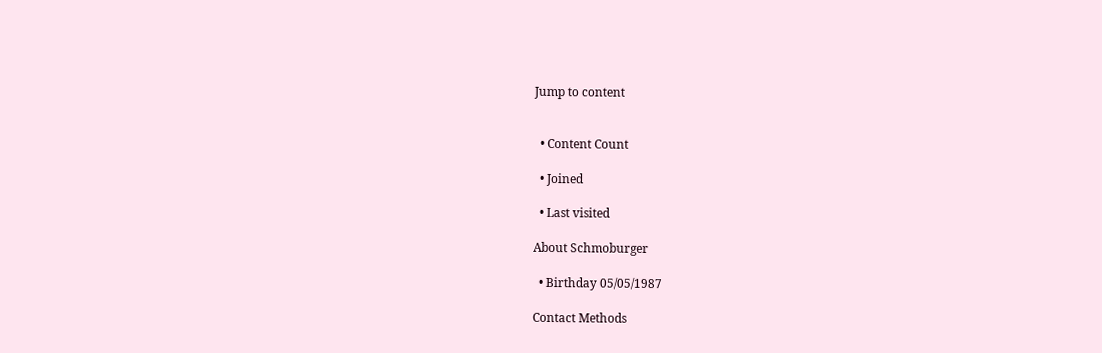Jump to content


  • Content Count

  • Joined

  • Last visited

About Schmoburger

  • Birthday 05/05/1987

Contact Methods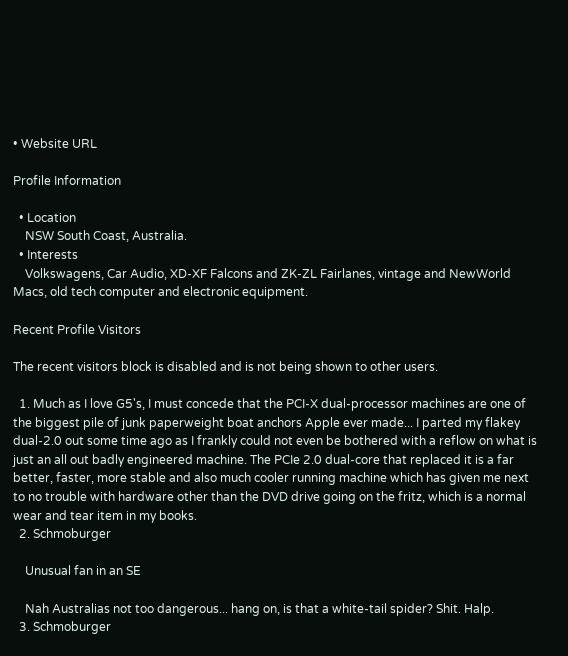• Website URL

Profile Information

  • Location
    NSW South Coast, Australia.
  • Interests
    Volkswagens, Car Audio, XD-XF Falcons and ZK-ZL Fairlanes, vintage and NewWorld Macs, old tech computer and electronic equipment.

Recent Profile Visitors

The recent visitors block is disabled and is not being shown to other users.

  1. Much as I love G5's, I must concede that the PCI-X dual-processor machines are one of the biggest pile of junk paperweight boat anchors Apple ever made... I parted my flakey dual-2.0 out some time ago as I frankly could not even be bothered with a reflow on what is just an all out badly engineered machine. The PCIe 2.0 dual-core that replaced it is a far better, faster, more stable and also much cooler running machine which has given me next to no trouble with hardware other than the DVD drive going on the fritz, which is a normal wear and tear item in my books.
  2. Schmoburger

    Unusual fan in an SE

    Nah Australias not too dangerous... hang on, is that a white-tail spider? Shit. Halp.
  3. Schmoburger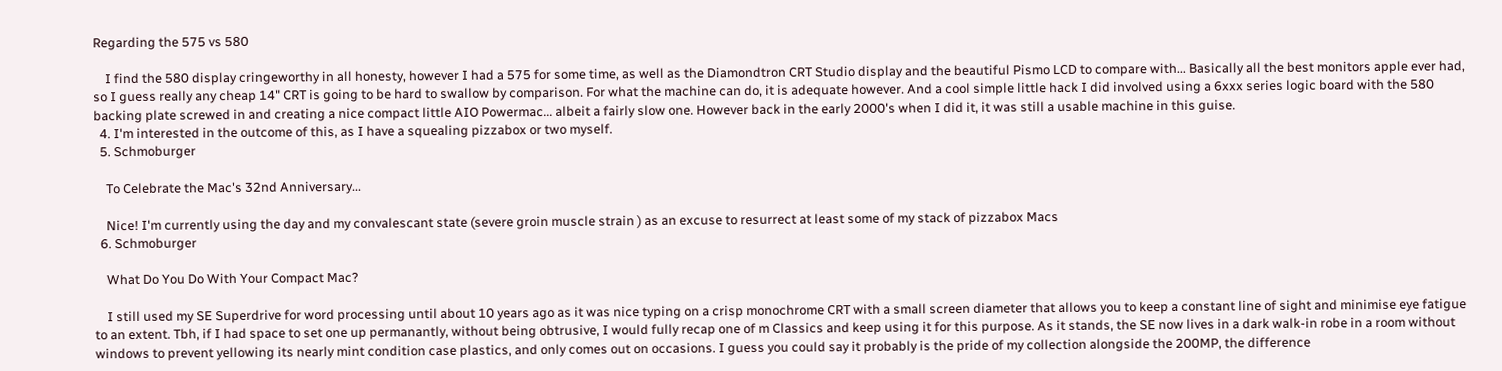Regarding the 575 vs 580

    I find the 580 display cringeworthy in all honesty, however I had a 575 for some time, as well as the Diamondtron CRT Studio display and the beautiful Pismo LCD to compare with... Basically all the best monitors apple ever had, so I guess really any cheap 14" CRT is going to be hard to swallow by comparison. For what the machine can do, it is adequate however. And a cool simple little hack I did involved using a 6xxx series logic board with the 580 backing plate screwed in and creating a nice compact little AIO Powermac... albeit a fairly slow one. However back in the early 2000's when I did it, it was still a usable machine in this guise.
  4. I'm interested in the outcome of this, as I have a squealing pizzabox or two myself.
  5. Schmoburger

    To Celebrate the Mac's 32nd Anniversary...

    Nice! I'm currently using the day and my convalescant state (severe groin muscle strain ) as an excuse to resurrect at least some of my stack of pizzabox Macs
  6. Schmoburger

    What Do You Do With Your Compact Mac?

    I still used my SE Superdrive for word processing until about 10 years ago as it was nice typing on a crisp monochrome CRT with a small screen diameter that allows you to keep a constant line of sight and minimise eye fatigue to an extent. Tbh, if I had space to set one up permanantly, without being obtrusive, I would fully recap one of m Classics and keep using it for this purpose. As it stands, the SE now lives in a dark walk-in robe in a room without windows to prevent yellowing its nearly mint condition case plastics, and only comes out on occasions. I guess you could say it probably is the pride of my collection alongside the 200MP, the difference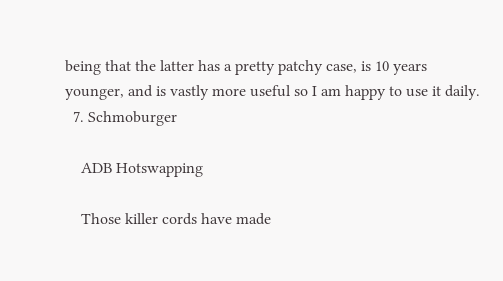being that the latter has a pretty patchy case, is 10 years younger, and is vastly more useful so I am happy to use it daily.
  7. Schmoburger

    ADB Hotswapping

    Those killer cords have made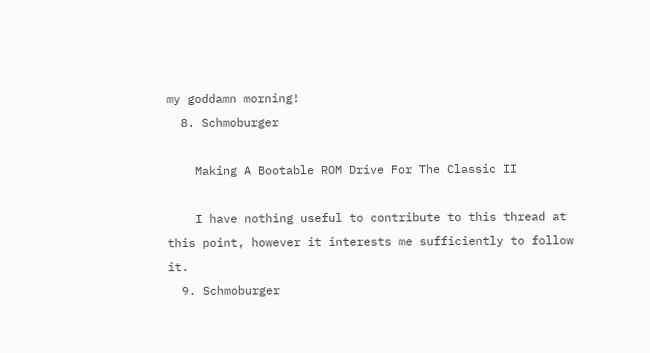my goddamn morning!
  8. Schmoburger

    Making A Bootable ROM Drive For The Classic II

    I have nothing useful to contribute to this thread at this point, however it interests me sufficiently to follow it.
  9. Schmoburger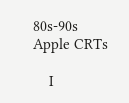80s-90s Apple CRTs

    I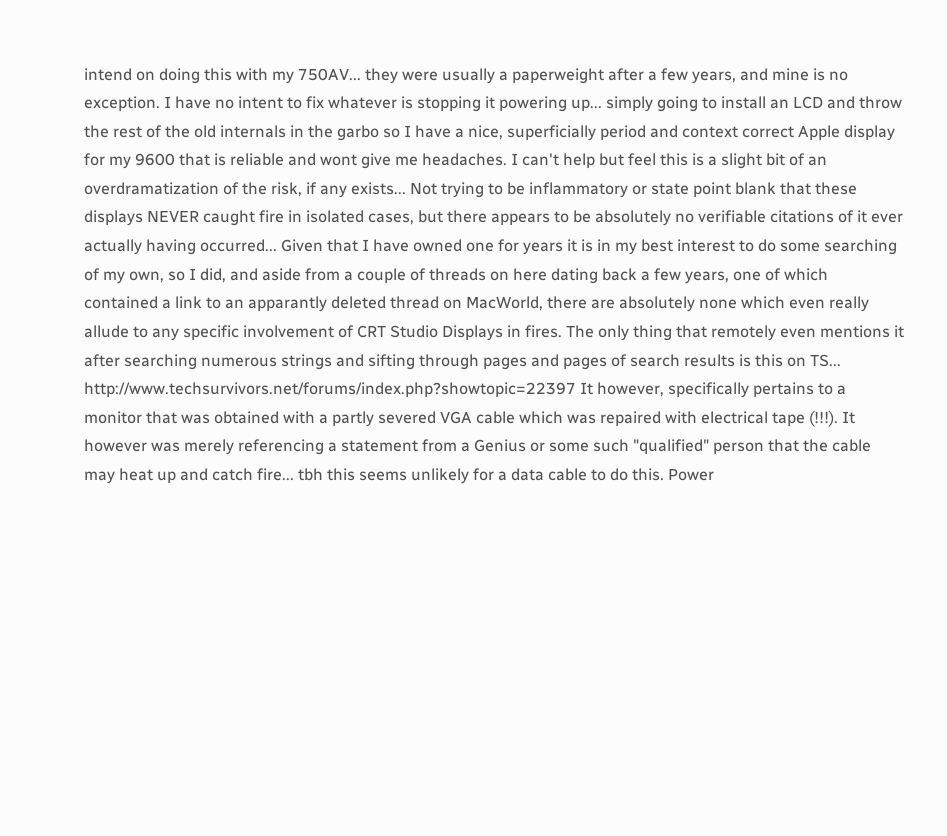intend on doing this with my 750AV... they were usually a paperweight after a few years, and mine is no exception. I have no intent to fix whatever is stopping it powering up... simply going to install an LCD and throw the rest of the old internals in the garbo so I have a nice, superficially period and context correct Apple display for my 9600 that is reliable and wont give me headaches. I can't help but feel this is a slight bit of an overdramatization of the risk, if any exists... Not trying to be inflammatory or state point blank that these displays NEVER caught fire in isolated cases, but there appears to be absolutely no verifiable citations of it ever actually having occurred... Given that I have owned one for years it is in my best interest to do some searching of my own, so I did, and aside from a couple of threads on here dating back a few years, one of which contained a link to an apparantly deleted thread on MacWorld, there are absolutely none which even really allude to any specific involvement of CRT Studio Displays in fires. The only thing that remotely even mentions it after searching numerous strings and sifting through pages and pages of search results is this on TS... http://www.techsurvivors.net/forums/index.php?showtopic=22397 It however, specifically pertains to a monitor that was obtained with a partly severed VGA cable which was repaired with electrical tape (!!!). It however was merely referencing a statement from a Genius or some such "qualified" person that the cable may heat up and catch fire... tbh this seems unlikely for a data cable to do this. Power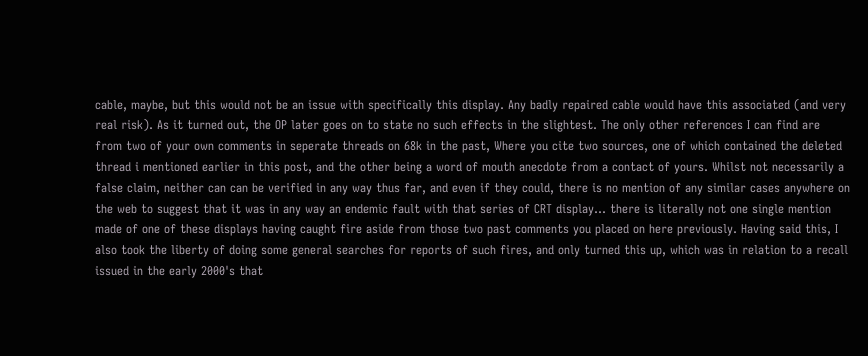cable, maybe, but this would not be an issue with specifically this display. Any badly repaired cable would have this associated (and very real risk). As it turned out, the OP later goes on to state no such effects in the slightest. The only other references I can find are from two of your own comments in seperate threads on 68k in the past, Where you cite two sources, one of which contained the deleted thread i mentioned earlier in this post, and the other being a word of mouth anecdote from a contact of yours. Whilst not necessarily a false claim, neither can can be verified in any way thus far, and even if they could, there is no mention of any similar cases anywhere on the web to suggest that it was in any way an endemic fault with that series of CRT display... there is literally not one single mention made of one of these displays having caught fire aside from those two past comments you placed on here previously. Having said this, I also took the liberty of doing some general searches for reports of such fires, and only turned this up, which was in relation to a recall issued in the early 2000's that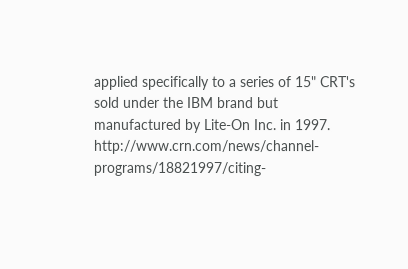applied specifically to a series of 15" CRT's sold under the IBM brand but manufactured by Lite-On Inc. in 1997. http://www.crn.com/news/channel-programs/18821997/citing-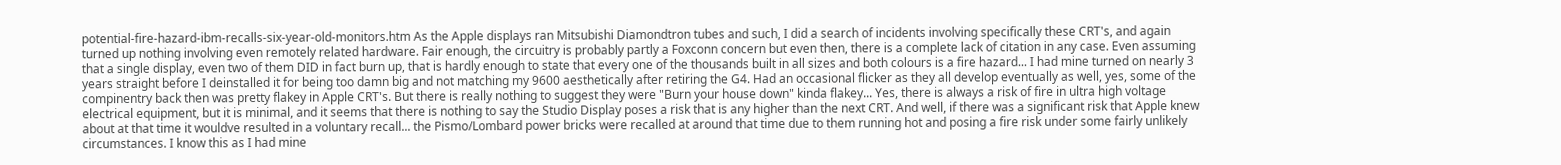potential-fire-hazard-ibm-recalls-six-year-old-monitors.htm As the Apple displays ran Mitsubishi Diamondtron tubes and such, I did a search of incidents involving specifically these CRT's, and again turned up nothing involving even remotely related hardware. Fair enough, the circuitry is probably partly a Foxconn concern but even then, there is a complete lack of citation in any case. Even assuming that a single display, even two of them DID in fact burn up, that is hardly enough to state that every one of the thousands built in all sizes and both colours is a fire hazard... I had mine turned on nearly 3 years straight before I deinstalled it for being too damn big and not matching my 9600 aesthetically after retiring the G4. Had an occasional flicker as they all develop eventually as well, yes, some of the compinentry back then was pretty flakey in Apple CRT's. But there is really nothing to suggest they were "Burn your house down" kinda flakey... Yes, there is always a risk of fire in ultra high voltage electrical equipment, but it is minimal, and it seems that there is nothing to say the Studio Display poses a risk that is any higher than the next CRT. And well, if there was a significant risk that Apple knew about at that time it wouldve resulted in a voluntary recall... the Pismo/Lombard power bricks were recalled at around that time due to them running hot and posing a fire risk under some fairly unlikely circumstances. I know this as I had mine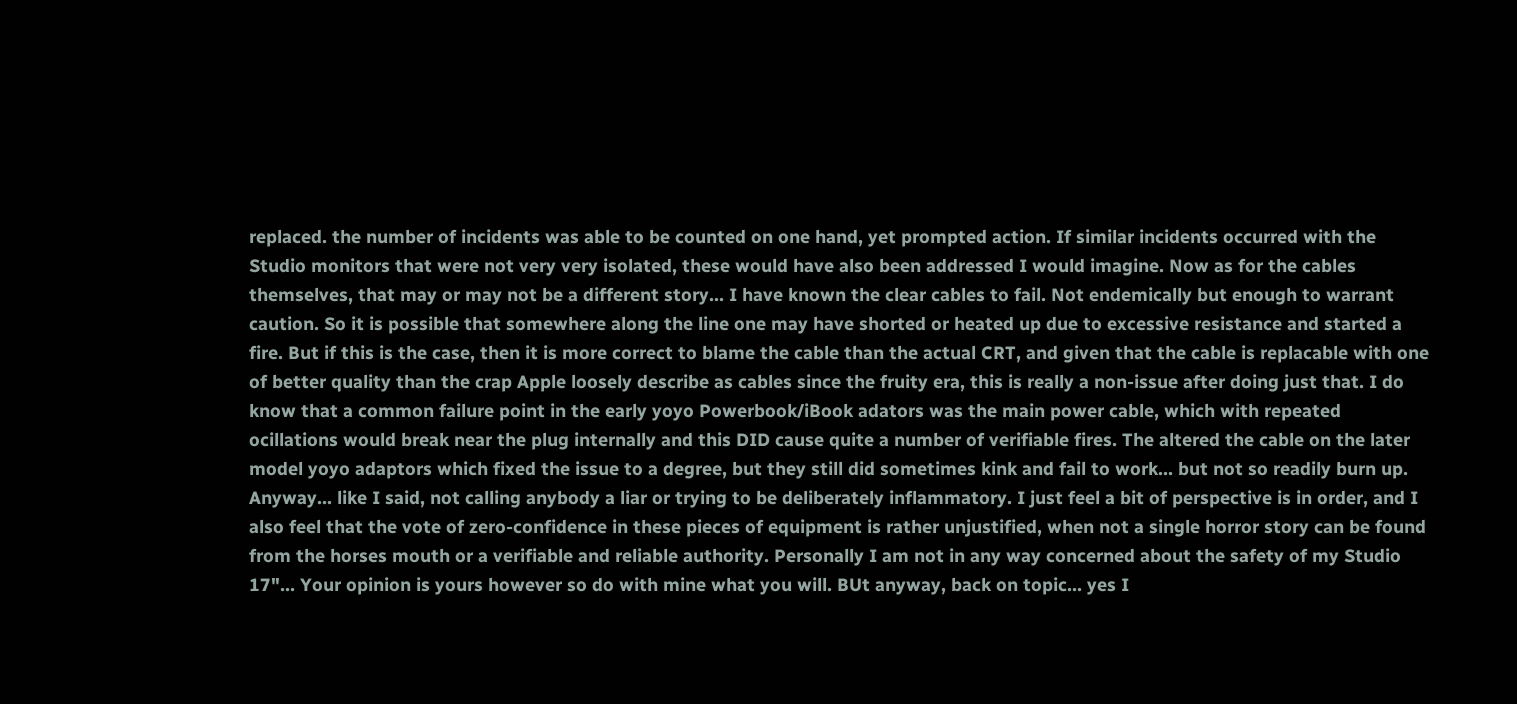replaced. the number of incidents was able to be counted on one hand, yet prompted action. If similar incidents occurred with the Studio monitors that were not very very isolated, these would have also been addressed I would imagine. Now as for the cables themselves, that may or may not be a different story... I have known the clear cables to fail. Not endemically but enough to warrant caution. So it is possible that somewhere along the line one may have shorted or heated up due to excessive resistance and started a fire. But if this is the case, then it is more correct to blame the cable than the actual CRT, and given that the cable is replacable with one of better quality than the crap Apple loosely describe as cables since the fruity era, this is really a non-issue after doing just that. I do know that a common failure point in the early yoyo Powerbook/iBook adators was the main power cable, which with repeated ocillations would break near the plug internally and this DID cause quite a number of verifiable fires. The altered the cable on the later model yoyo adaptors which fixed the issue to a degree, but they still did sometimes kink and fail to work... but not so readily burn up. Anyway... like I said, not calling anybody a liar or trying to be deliberately inflammatory. I just feel a bit of perspective is in order, and I also feel that the vote of zero-confidence in these pieces of equipment is rather unjustified, when not a single horror story can be found from the horses mouth or a verifiable and reliable authority. Personally I am not in any way concerned about the safety of my Studio 17"... Your opinion is yours however so do with mine what you will. BUt anyway, back on topic... yes I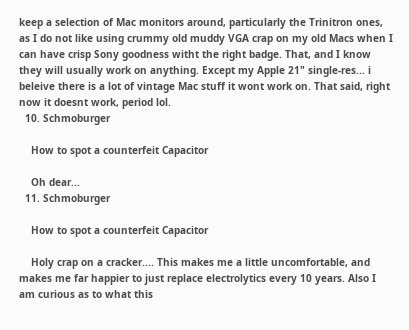keep a selection of Mac monitors around, particularly the Trinitron ones, as I do not like using crummy old muddy VGA crap on my old Macs when I can have crisp Sony goodness witht the right badge. That, and I know they will usually work on anything. Except my Apple 21" single-res... i beleive there is a lot of vintage Mac stuff it wont work on. That said, right now it doesnt work, period lol.
  10. Schmoburger

    How to spot a counterfeit Capacitor

    Oh dear...
  11. Schmoburger

    How to spot a counterfeit Capacitor

    Holy crap on a cracker.... This makes me a little uncomfortable, and makes me far happier to just replace electrolytics every 10 years. Also I am curious as to what this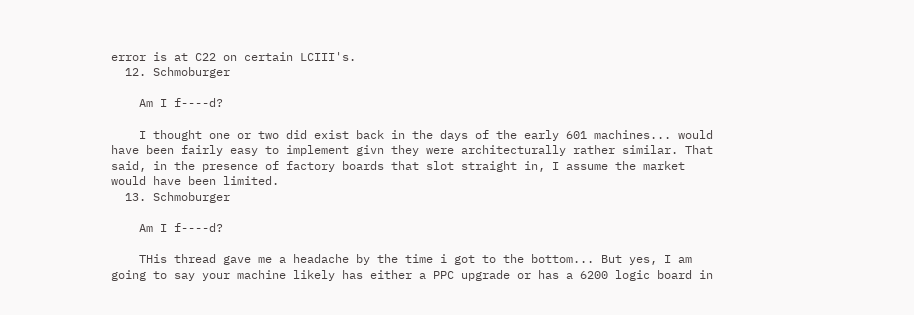error is at C22 on certain LCIII's.
  12. Schmoburger

    Am I f----d?

    I thought one or two did exist back in the days of the early 601 machines... would have been fairly easy to implement givn they were architecturally rather similar. That said, in the presence of factory boards that slot straight in, I assume the market would have been limited.
  13. Schmoburger

    Am I f----d?

    THis thread gave me a headache by the time i got to the bottom... But yes, I am going to say your machine likely has either a PPC upgrade or has a 6200 logic board in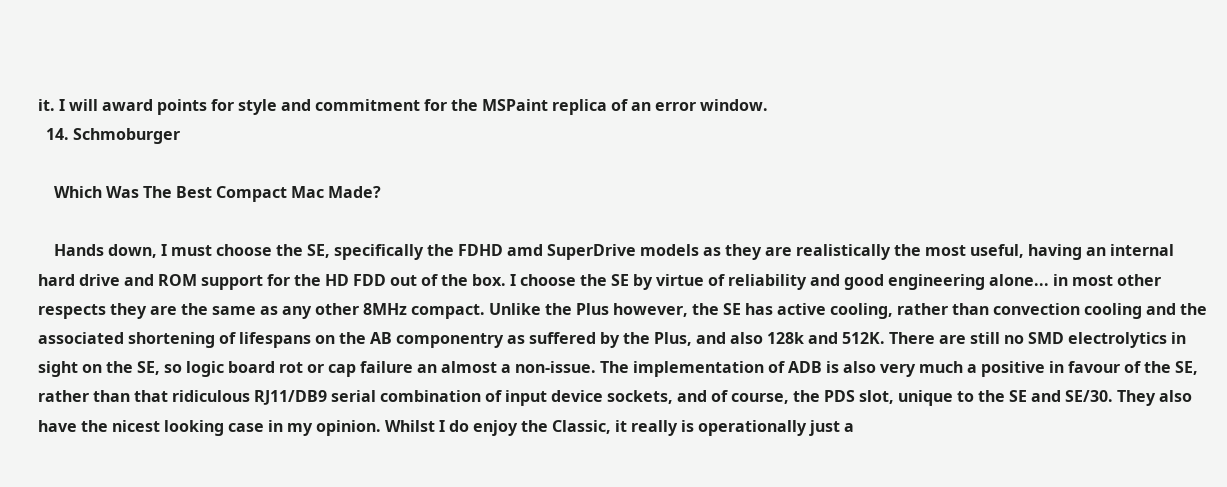it. I will award points for style and commitment for the MSPaint replica of an error window.
  14. Schmoburger

    Which Was The Best Compact Mac Made?

    Hands down, I must choose the SE, specifically the FDHD amd SuperDrive models as they are realistically the most useful, having an internal hard drive and ROM support for the HD FDD out of the box. I choose the SE by virtue of reliability and good engineering alone... in most other respects they are the same as any other 8MHz compact. Unlike the Plus however, the SE has active cooling, rather than convection cooling and the associated shortening of lifespans on the AB componentry as suffered by the Plus, and also 128k and 512K. There are still no SMD electrolytics in sight on the SE, so logic board rot or cap failure an almost a non-issue. The implementation of ADB is also very much a positive in favour of the SE, rather than that ridiculous RJ11/DB9 serial combination of input device sockets, and of course, the PDS slot, unique to the SE and SE/30. They also have the nicest looking case in my opinion. Whilst I do enjoy the Classic, it really is operationally just a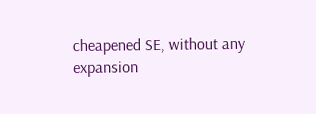cheapened SE, without any expansion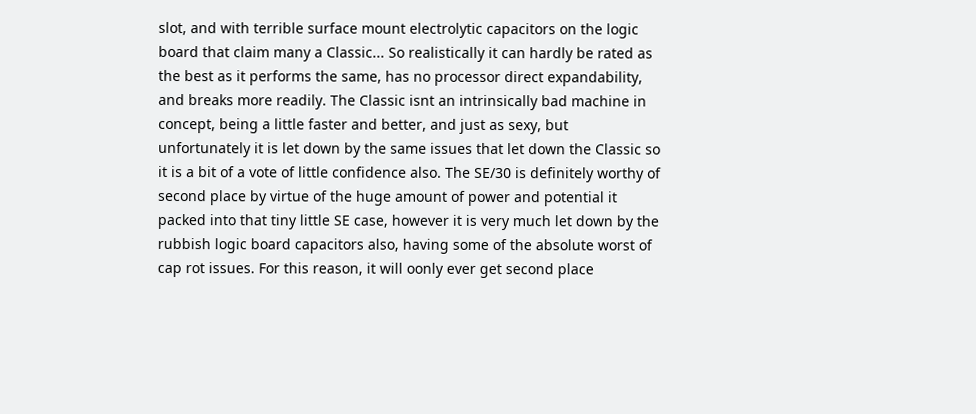slot, and with terrible surface mount electrolytic capacitors on the logic board that claim many a Classic... So realistically it can hardly be rated as the best as it performs the same, has no processor direct expandability, and breaks more readily. The Classic isnt an intrinsically bad machine in concept, being a little faster and better, and just as sexy, but unfortunately it is let down by the same issues that let down the Classic so it is a bit of a vote of little confidence also. The SE/30 is definitely worthy of second place by virtue of the huge amount of power and potential it packed into that tiny little SE case, however it is very much let down by the rubbish logic board capacitors also, having some of the absolute worst of cap rot issues. For this reason, it will oonly ever get second place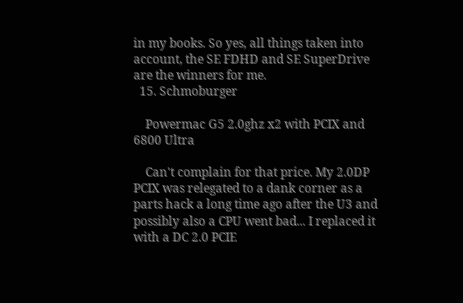in my books. So yes, all things taken into account, the SE FDHD and SE SuperDrive are the winners for me.
  15. Schmoburger

    Powermac G5 2.0ghz x2 with PCIX and 6800 Ultra

    Can't complain for that price. My 2.0DP PCIX was relegated to a dank corner as a parts hack a long time ago after the U3 and possibly also a CPU went bad... I replaced it with a DC 2.0 PCIE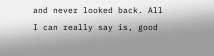and never looked back. All I can really say is, good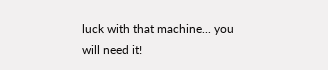luck with that machine... you will need it!